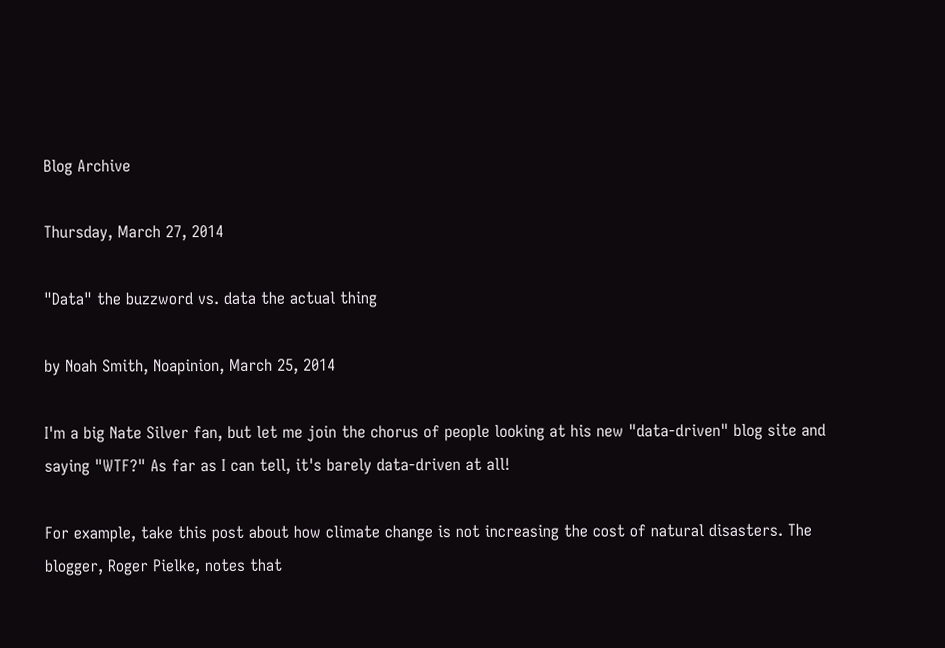Blog Archive

Thursday, March 27, 2014

"Data" the buzzword vs. data the actual thing

by Noah Smith, Noapinion, March 25, 2014

I'm a big Nate Silver fan, but let me join the chorus of people looking at his new "data-driven" blog site and saying "WTF?" As far as I can tell, it's barely data-driven at all!

For example, take this post about how climate change is not increasing the cost of natural disasters. The blogger, Roger Pielke, notes that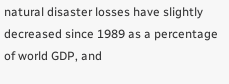natural disaster losses have slightly decreased since 1989 as a percentage of world GDP, and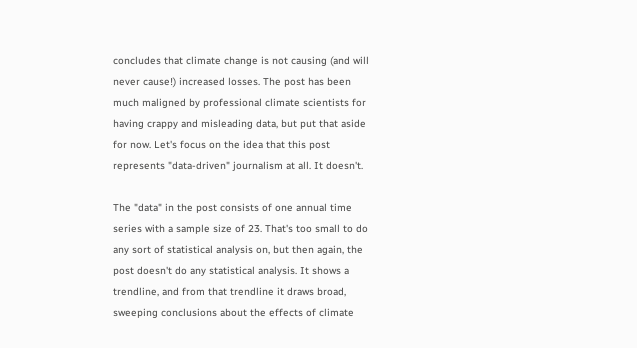concludes that climate change is not causing (and will never cause!) increased losses. The post has been much maligned by professional climate scientists for having crappy and misleading data, but put that aside for now. Let's focus on the idea that this post represents "data-driven" journalism at all. It doesn't.

The "data" in the post consists of one annual time series with a sample size of 23. That's too small to do any sort of statistical analysis on, but then again, the post doesn't do any statistical analysis. It shows a trendline, and from that trendline it draws broad, sweeping conclusions about the effects of climate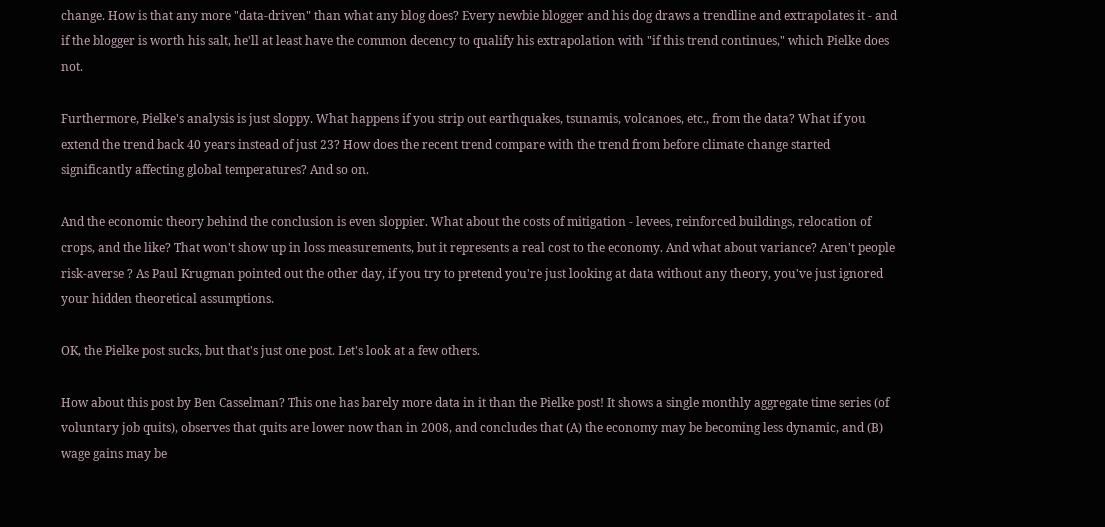change. How is that any more "data-driven" than what any blog does? Every newbie blogger and his dog draws a trendline and extrapolates it - and if the blogger is worth his salt, he'll at least have the common decency to qualify his extrapolation with "if this trend continues," which Pielke does not.

Furthermore, Pielke's analysis is just sloppy. What happens if you strip out earthquakes, tsunamis, volcanoes, etc., from the data? What if you extend the trend back 40 years instead of just 23? How does the recent trend compare with the trend from before climate change started significantly affecting global temperatures? And so on.

And the economic theory behind the conclusion is even sloppier. What about the costs of mitigation - levees, reinforced buildings, relocation of crops, and the like? That won't show up in loss measurements, but it represents a real cost to the economy. And what about variance? Aren't people risk-averse ? As Paul Krugman pointed out the other day, if you try to pretend you're just looking at data without any theory, you've just ignored your hidden theoretical assumptions.

OK, the Pielke post sucks, but that's just one post. Let's look at a few others.

How about this post by Ben Casselman? This one has barely more data in it than the Pielke post! It shows a single monthly aggregate time series (of voluntary job quits), observes that quits are lower now than in 2008, and concludes that (A) the economy may be becoming less dynamic, and (B) wage gains may be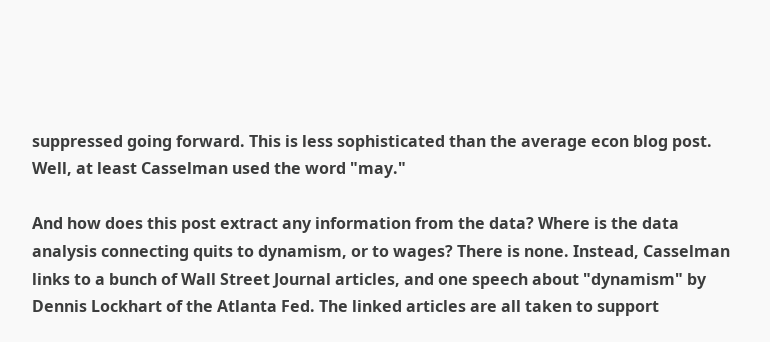suppressed going forward. This is less sophisticated than the average econ blog post. Well, at least Casselman used the word "may."

And how does this post extract any information from the data? Where is the data analysis connecting quits to dynamism, or to wages? There is none. Instead, Casselman links to a bunch of Wall Street Journal articles, and one speech about "dynamism" by Dennis Lockhart of the Atlanta Fed. The linked articles are all taken to support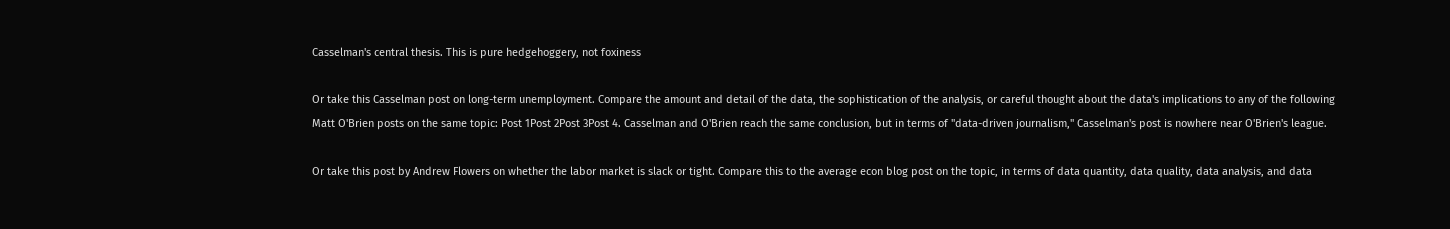Casselman's central thesis. This is pure hedgehoggery, not foxiness

Or take this Casselman post on long-term unemployment. Compare the amount and detail of the data, the sophistication of the analysis, or careful thought about the data's implications to any of the following Matt O'Brien posts on the same topic: Post 1Post 2Post 3Post 4. Casselman and O'Brien reach the same conclusion, but in terms of "data-driven journalism," Casselman's post is nowhere near O'Brien's league.

Or take this post by Andrew Flowers on whether the labor market is slack or tight. Compare this to the average econ blog post on the topic, in terms of data quantity, data quality, data analysis, and data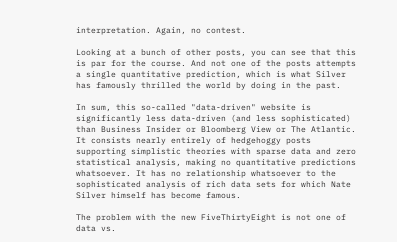interpretation. Again, no contest.

Looking at a bunch of other posts, you can see that this is par for the course. And not one of the posts attempts a single quantitative prediction, which is what Silver has famously thrilled the world by doing in the past.

In sum, this so-called "data-driven" website is significantly less data-driven (and less sophisticated) than Business Insider or Bloomberg View or The Atlantic. It consists nearly entirely of hedgehoggy posts supporting simplistic theories with sparse data and zero statistical analysis, making no quantitative predictions whatsoever. It has no relationship whatsoever to the sophisticated analysis of rich data sets for which Nate Silver himself has become famous.

The problem with the new FiveThirtyEight is not one of data vs.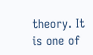theory. It is one of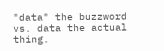"data" the buzzword vs. data the actual thing.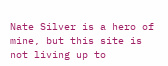Nate Silver is a hero of mine, but this site is not living up to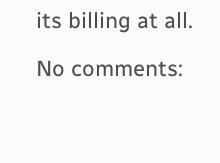its billing at all.

No comments: